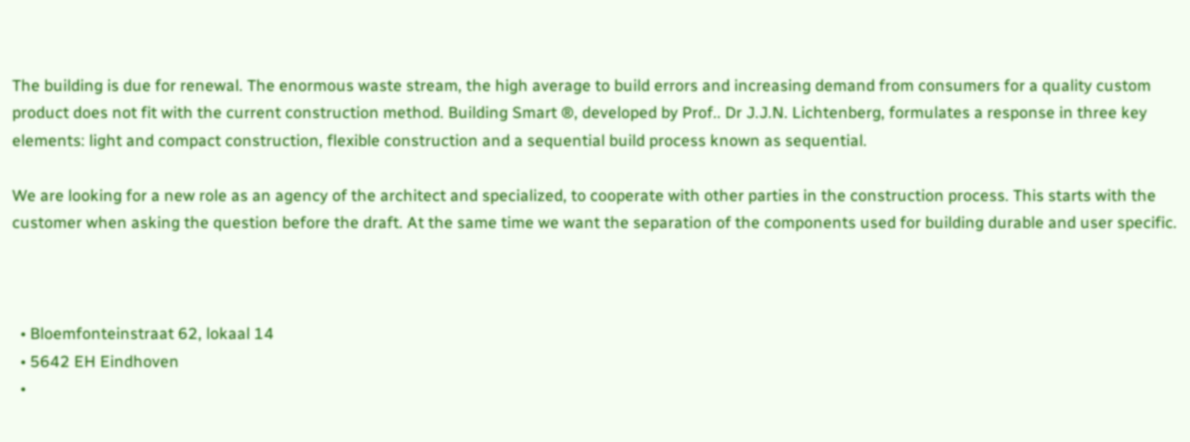The building is due for renewal. The enormous waste stream, the high average to build errors and increasing demand from consumers for a quality custom product does not fit with the current construction method. Building Smart ®, developed by Prof.. Dr J.J.N. Lichtenberg, formulates a response in three key elements: light and compact construction, flexible construction and a sequential build process known as sequential.

We are looking for a new role as an agency of the architect and specialized, to cooperate with other parties in the construction process. This starts with the customer when asking the question before the draft. At the same time we want the separation of the components used for building durable and user specific.



  • Bloemfonteinstraat 62, lokaal 14
  • 5642 EH Eindhoven
  •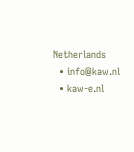Netherlands
  • info@kaw.nl
  • kaw-e.nl